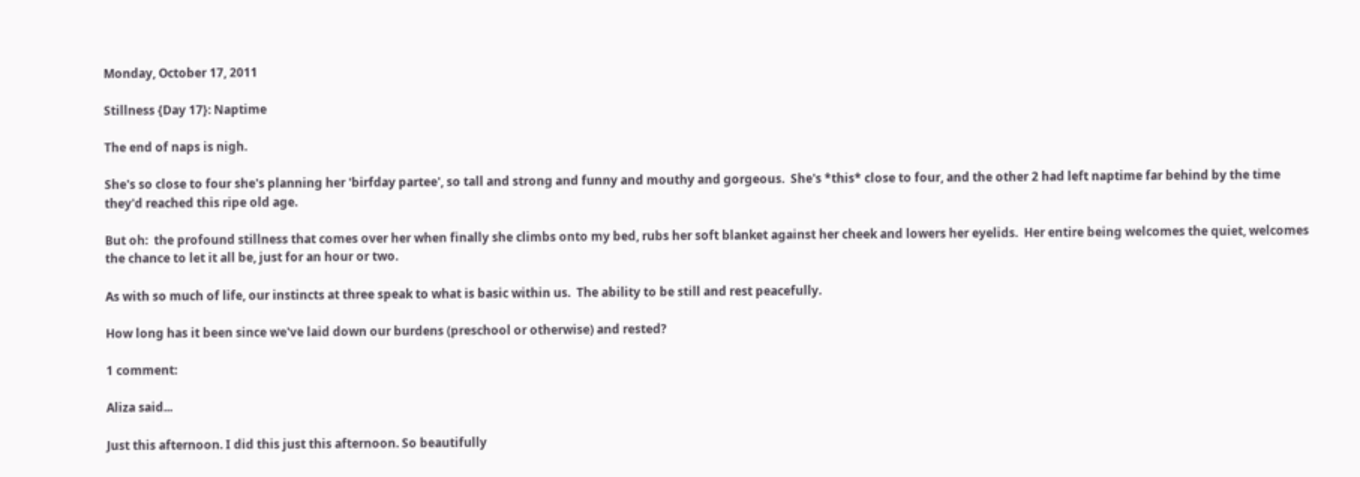Monday, October 17, 2011

Stillness {Day 17}: Naptime

The end of naps is nigh.

She's so close to four she's planning her 'birfday partee', so tall and strong and funny and mouthy and gorgeous.  She's *this* close to four, and the other 2 had left naptime far behind by the time they'd reached this ripe old age.

But oh:  the profound stillness that comes over her when finally she climbs onto my bed, rubs her soft blanket against her cheek and lowers her eyelids.  Her entire being welcomes the quiet, welcomes the chance to let it all be, just for an hour or two.

As with so much of life, our instincts at three speak to what is basic within us.  The ability to be still and rest peacefully.

How long has it been since we've laid down our burdens (preschool or otherwise) and rested?

1 comment:

Aliza said...

Just this afternoon. I did this just this afternoon. So beautifully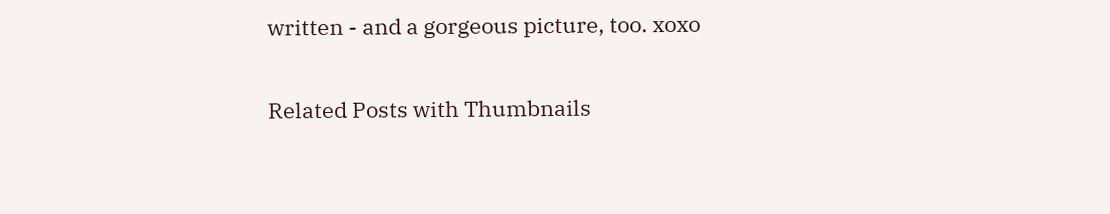written - and a gorgeous picture, too. xoxo

Related Posts with Thumbnails